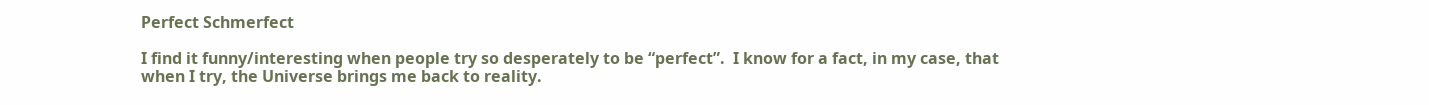Perfect Schmerfect

I find it funny/interesting when people try so desperately to be “perfect”.  I know for a fact, in my case, that when I try, the Universe brings me back to reality.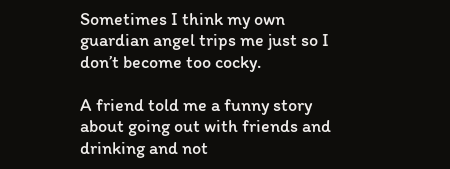Sometimes I think my own guardian angel trips me just so I don’t become too cocky.

A friend told me a funny story about going out with friends and drinking and not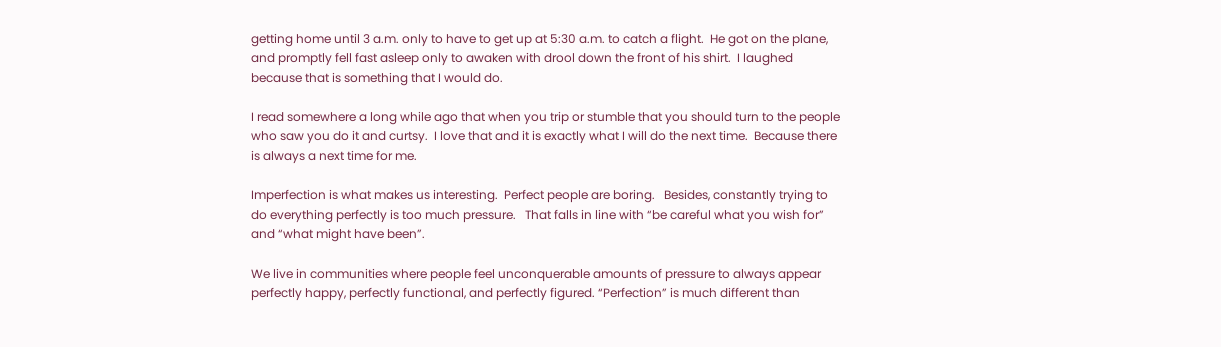getting home until 3 a.m. only to have to get up at 5:30 a.m. to catch a flight.  He got on the plane, and promptly fell fast asleep only to awaken with drool down the front of his shirt.  I laughed because that is something that I would do.

I read somewhere a long while ago that when you trip or stumble that you should turn to the people who saw you do it and curtsy.  I love that and it is exactly what I will do the next time.  Because there is always a next time for me.

Imperfection is what makes us interesting.  Perfect people are boring.   Besides, constantly trying to do everything perfectly is too much pressure.   That falls in line with “be careful what you wish for” and “what might have been”.

We live in communities where people feel unconquerable amounts of pressure to always appear perfectly happy, perfectly functional, and perfectly figured. “Perfection” is much different than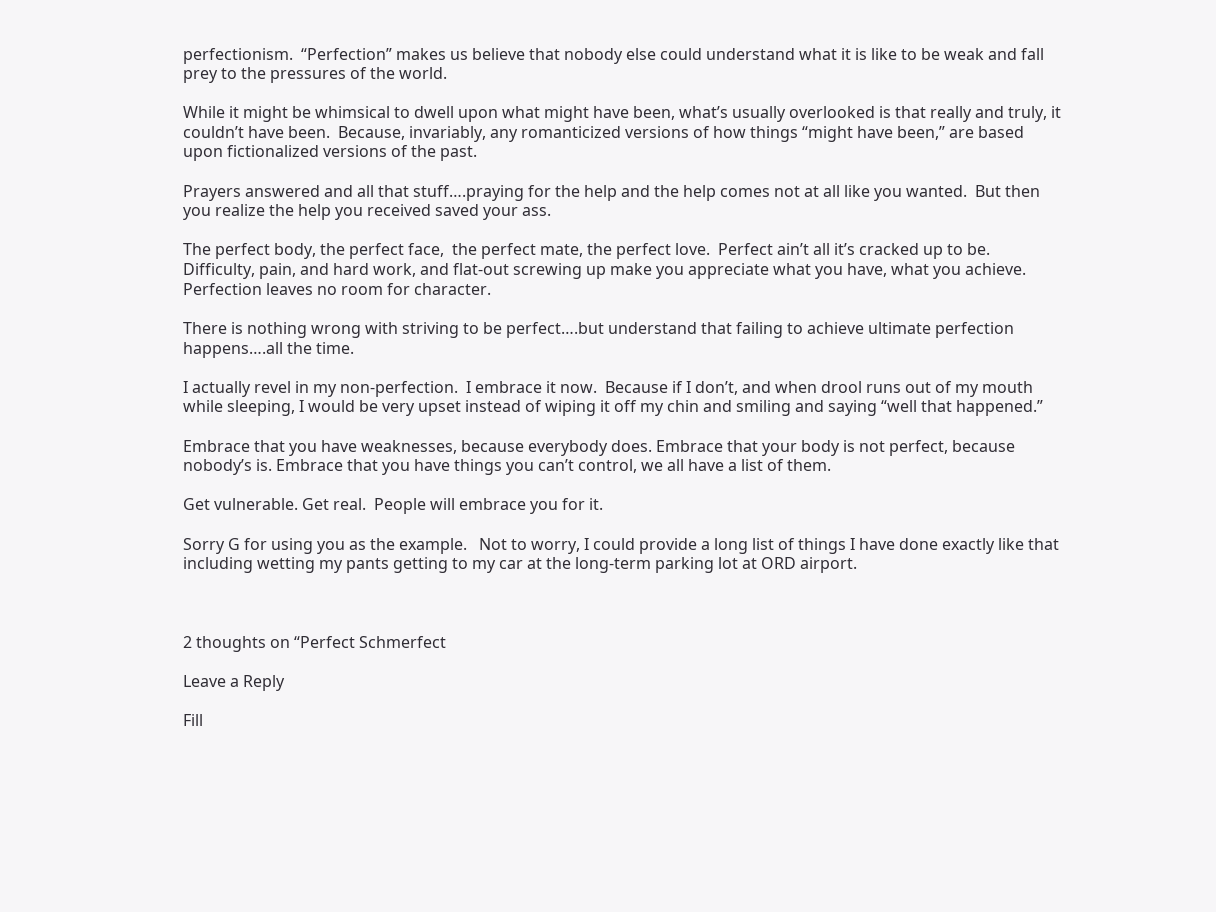perfectionism.  “Perfection” makes us believe that nobody else could understand what it is like to be weak and fall prey to the pressures of the world.

While it might be whimsical to dwell upon what might have been, what’s usually overlooked is that really and truly, it couldn’t have been.  Because, invariably, any romanticized versions of how things “might have been,” are based upon fictionalized versions of the past.

Prayers answered and all that stuff….praying for the help and the help comes not at all like you wanted.  But then you realize the help you received saved your ass.

The perfect body, the perfect face,  the perfect mate, the perfect love.  Perfect ain’t all it’s cracked up to be.  Difficulty, pain, and hard work, and flat-out screwing up make you appreciate what you have, what you achieve.   Perfection leaves no room for character.

There is nothing wrong with striving to be perfect….but understand that failing to achieve ultimate perfection happens….all the time.

I actually revel in my non-perfection.  I embrace it now.  Because if I don’t, and when drool runs out of my mouth while sleeping, I would be very upset instead of wiping it off my chin and smiling and saying “well that happened.”

Embrace that you have weaknesses, because everybody does. Embrace that your body is not perfect, because nobody’s is. Embrace that you have things you can’t control, we all have a list of them.

Get vulnerable. Get real.  People will embrace you for it.

Sorry G for using you as the example.   Not to worry, I could provide a long list of things I have done exactly like that including wetting my pants getting to my car at the long-term parking lot at ORD airport.



2 thoughts on “Perfect Schmerfect

Leave a Reply

Fill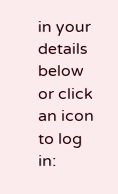in your details below or click an icon to log in: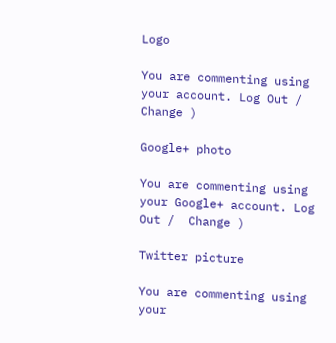Logo

You are commenting using your account. Log Out /  Change )

Google+ photo

You are commenting using your Google+ account. Log Out /  Change )

Twitter picture

You are commenting using your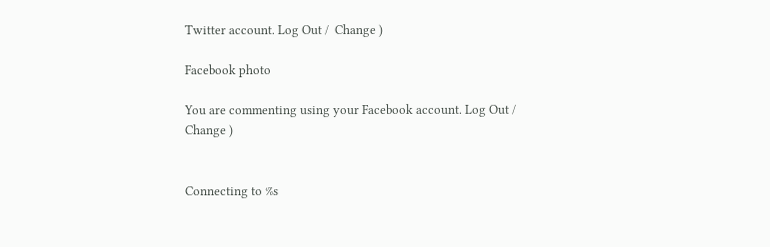Twitter account. Log Out /  Change )

Facebook photo

You are commenting using your Facebook account. Log Out /  Change )


Connecting to %s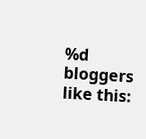%d bloggers like this: